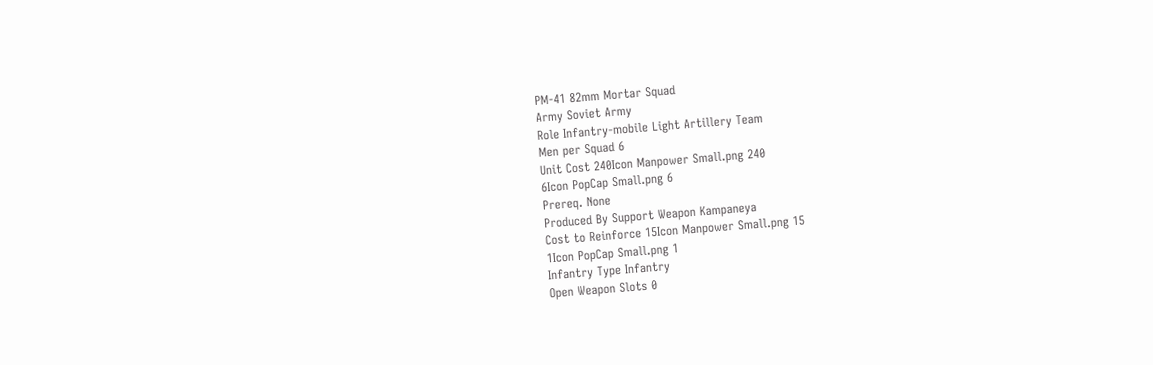PM-41 82mm Mortar Squad
Army Soviet Army
Role Infantry-mobile Light Artillery Team
Men per Squad 6
Unit Cost 240Icon Manpower Small.png 240
6Icon PopCap Small.png 6
Prereq. None
Produced By Support Weapon Kampaneya
Cost to Reinforce 15Icon Manpower Small.png 15
1Icon PopCap Small.png 1
Infantry Type Infantry
Open Weapon Slots 0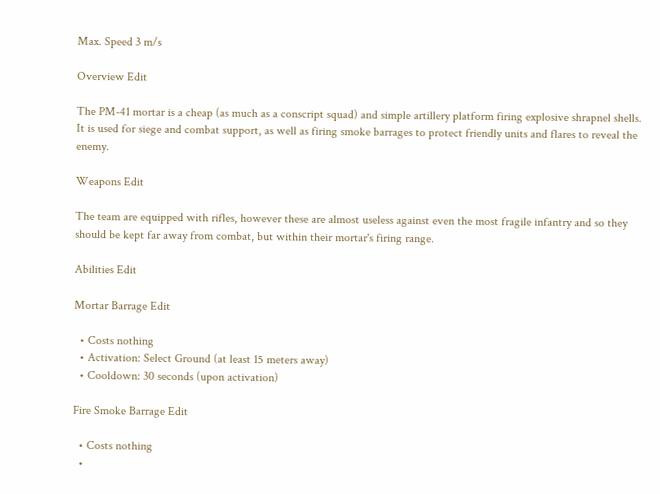Max. Speed 3 m/s

Overview Edit

The PM-41 mortar is a cheap (as much as a conscript squad) and simple artillery platform firing explosive shrapnel shells. It is used for siege and combat support, as well as firing smoke barrages to protect friendly units and flares to reveal the enemy.

Weapons Edit

The team are equipped with rifles, however these are almost useless against even the most fragile infantry and so they should be kept far away from combat, but within their mortar's firing range.

Abilities Edit

Mortar Barrage Edit

  • Costs nothing
  • Activation: Select Ground (at least 15 meters away)
  • Cooldown: 30 seconds (upon activation)

Fire Smoke Barrage Edit

  • Costs nothing
  •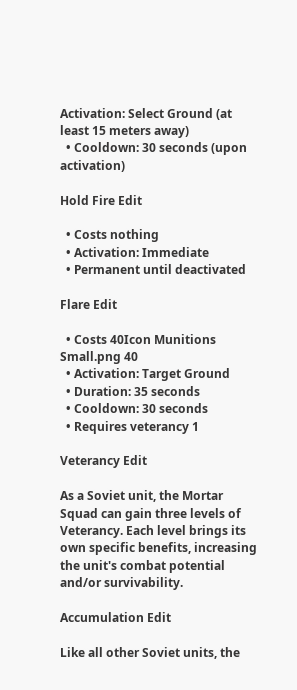Activation: Select Ground (at least 15 meters away)
  • Cooldown: 30 seconds (upon activation)

Hold Fire Edit

  • Costs nothing
  • Activation: Immediate
  • Permanent until deactivated

Flare Edit

  • Costs 40Icon Munitions Small.png 40
  • Activation: Target Ground
  • Duration: 35 seconds
  • Cooldown: 30 seconds
  • Requires veterancy 1

Veterancy Edit

As a Soviet unit, the Mortar Squad can gain three levels of Veterancy. Each level brings its own specific benefits, increasing the unit's combat potential and/or survivability.

Accumulation Edit

Like all other Soviet units, the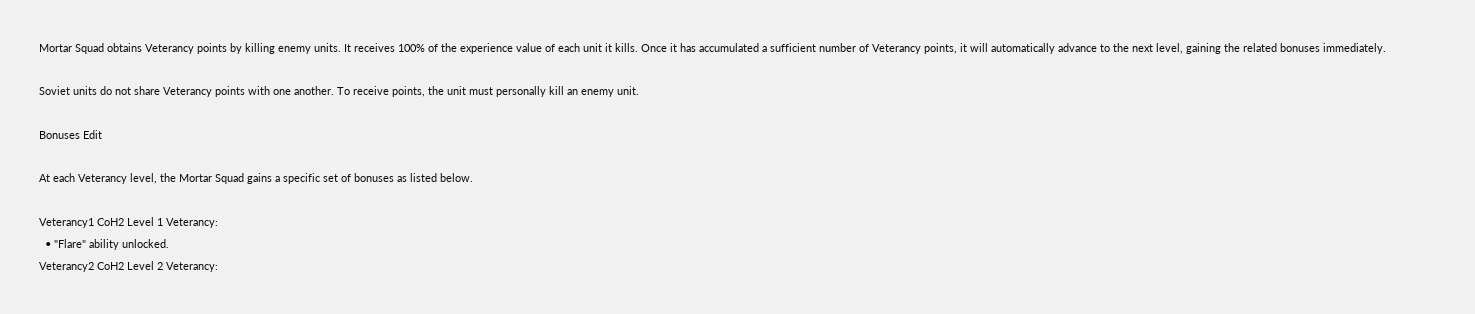Mortar Squad obtains Veterancy points by killing enemy units. It receives 100% of the experience value of each unit it kills. Once it has accumulated a sufficient number of Veterancy points, it will automatically advance to the next level, gaining the related bonuses immediately.

Soviet units do not share Veterancy points with one another. To receive points, the unit must personally kill an enemy unit.

Bonuses Edit

At each Veterancy level, the Mortar Squad gains a specific set of bonuses as listed below.

Veterancy1 CoH2 Level 1 Veterancy:
  • "Flare" ability unlocked.
Veterancy2 CoH2 Level 2 Veterancy: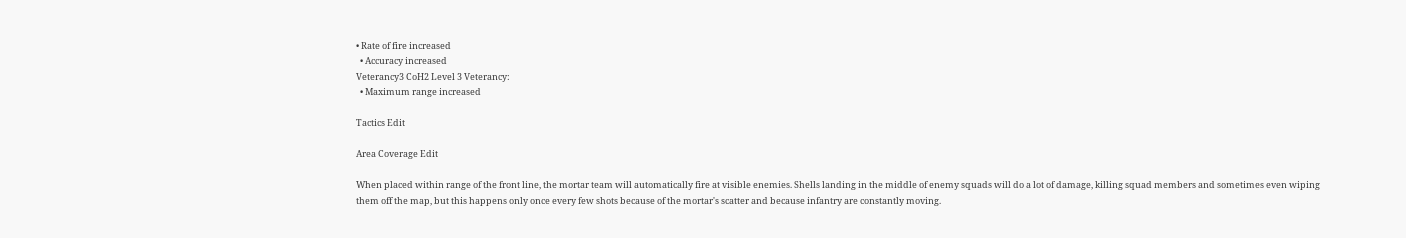• Rate of fire increased
  • Accuracy increased
Veterancy3 CoH2 Level 3 Veterancy:
  • Maximum range increased

Tactics Edit

Area Coverage Edit

When placed within range of the front line, the mortar team will automatically fire at visible enemies. Shells landing in the middle of enemy squads will do a lot of damage, killing squad members and sometimes even wiping them off the map, but this happens only once every few shots because of the mortar's scatter and because infantry are constantly moving.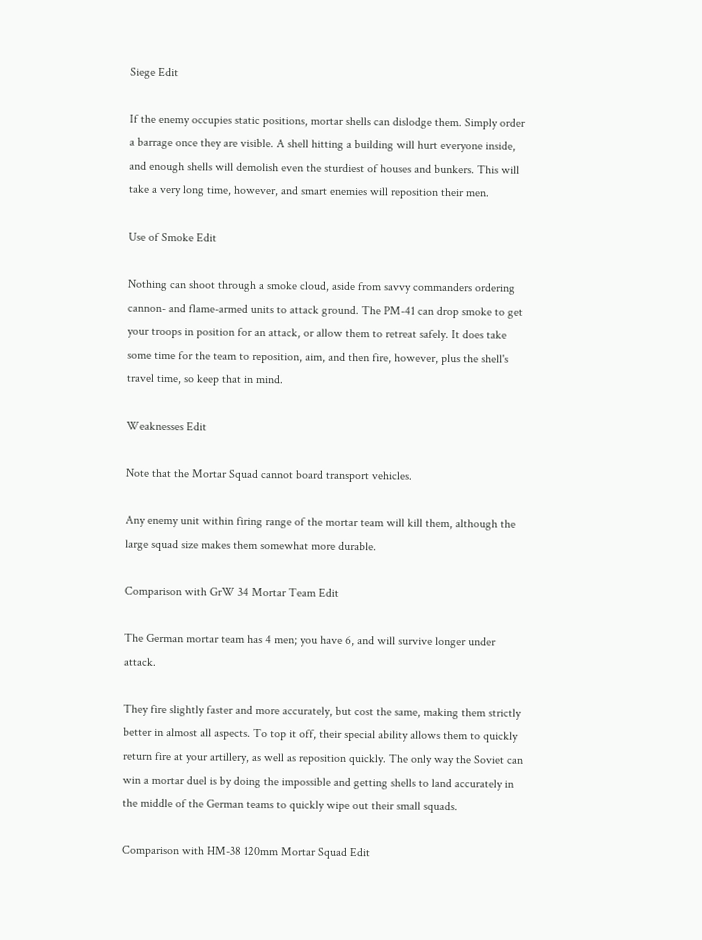Siege Edit

If the enemy occupies static positions, mortar shells can dislodge them. Simply order a barrage once they are visible. A shell hitting a building will hurt everyone inside, and enough shells will demolish even the sturdiest of houses and bunkers. This will take a very long time, however, and smart enemies will reposition their men.

Use of Smoke Edit

Nothing can shoot through a smoke cloud, aside from savvy commanders ordering cannon- and flame-armed units to attack ground. The PM-41 can drop smoke to get your troops in position for an attack, or allow them to retreat safely. It does take some time for the team to reposition, aim, and then fire, however, plus the shell's travel time, so keep that in mind.

Weaknesses Edit

Note that the Mortar Squad cannot board transport vehicles.

Any enemy unit within firing range of the mortar team will kill them, although the large squad size makes them somewhat more durable.

Comparison with GrW 34 Mortar Team Edit

The German mortar team has 4 men; you have 6, and will survive longer under attack.

They fire slightly faster and more accurately, but cost the same, making them strictly better in almost all aspects. To top it off, their special ability allows them to quickly return fire at your artillery, as well as reposition quickly. The only way the Soviet can win a mortar duel is by doing the impossible and getting shells to land accurately in the middle of the German teams to quickly wipe out their small squads.

Comparison with HM-38 120mm Mortar Squad Edit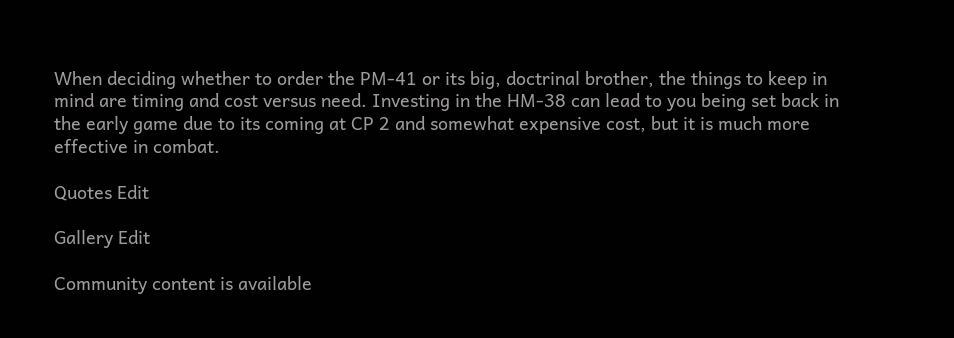When deciding whether to order the PM-41 or its big, doctrinal brother, the things to keep in mind are timing and cost versus need. Investing in the HM-38 can lead to you being set back in the early game due to its coming at CP 2 and somewhat expensive cost, but it is much more effective in combat.

Quotes Edit

Gallery Edit

Community content is available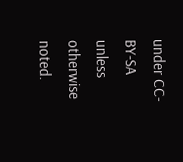under CC-BY-SA unless otherwise noted.